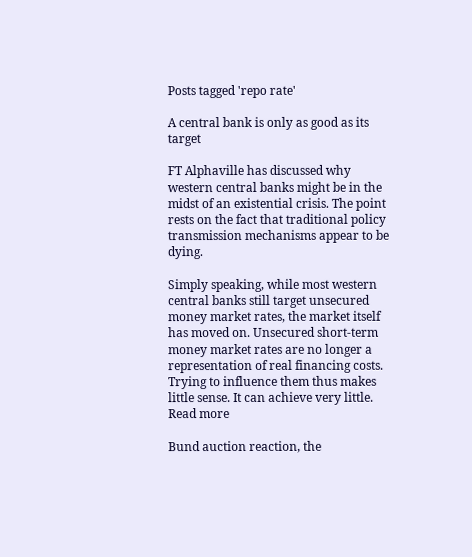Posts tagged 'repo rate'

A central bank is only as good as its target

FT Alphaville has discussed why western central banks might be in the midst of an existential crisis. The point rests on the fact that traditional policy transmission mechanisms appear to be dying.

Simply speaking, while most western central banks still target unsecured money market rates, the market itself has moved on. Unsecured short-term money market rates are no longer a representation of real financing costs. Trying to influence them thus makes little sense. It can achieve very little. Read more

Bund auction reaction, the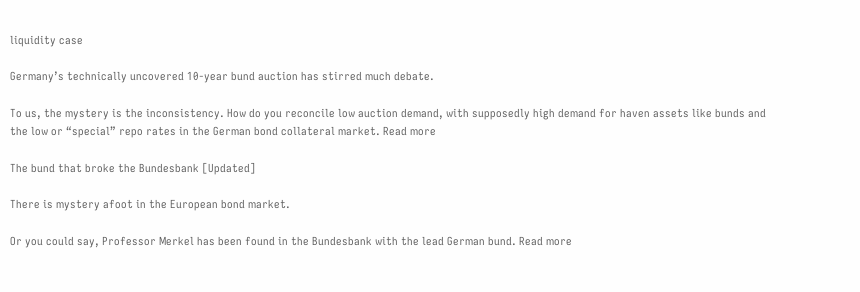liquidity case

Germany’s technically uncovered 10-year bund auction has stirred much debate.

To us, the mystery is the inconsistency. How do you reconcile low auction demand, with supposedly high demand for haven assets like bunds and the low or “special” repo rates in the German bond collateral market. Read more

The bund that broke the Bundesbank [Updated]

There is mystery afoot in the European bond market.

Or you could say, Professor Merkel has been found in the Bundesbank with the lead German bund. Read more